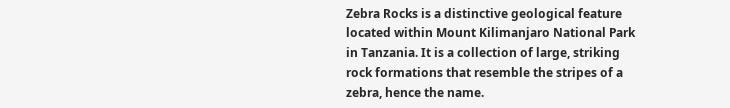Zebra Rocks is a distinctive geological feature located within Mount Kilimanjaro National Park in Tanzania. It is a collection of large, striking rock formations that resemble the stripes of a zebra, hence the name.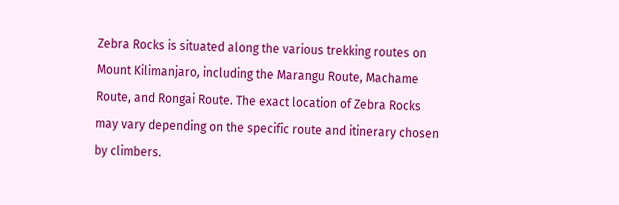Zebra Rocks is situated along the various trekking routes on Mount Kilimanjaro, including the Marangu Route, Machame Route, and Rongai Route. The exact location of Zebra Rocks may vary depending on the specific route and itinerary chosen by climbers.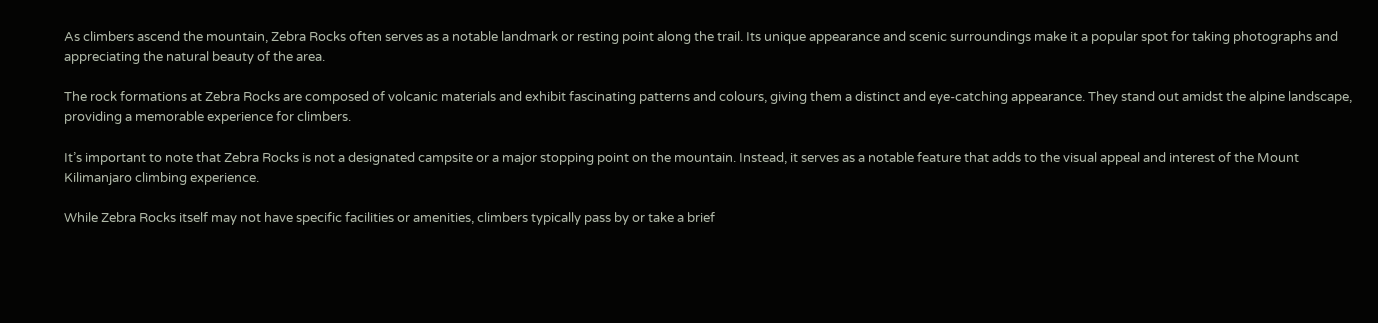As climbers ascend the mountain, Zebra Rocks often serves as a notable landmark or resting point along the trail. Its unique appearance and scenic surroundings make it a popular spot for taking photographs and appreciating the natural beauty of the area.

The rock formations at Zebra Rocks are composed of volcanic materials and exhibit fascinating patterns and colours, giving them a distinct and eye-catching appearance. They stand out amidst the alpine landscape, providing a memorable experience for climbers.

It’s important to note that Zebra Rocks is not a designated campsite or a major stopping point on the mountain. Instead, it serves as a notable feature that adds to the visual appeal and interest of the Mount Kilimanjaro climbing experience.

While Zebra Rocks itself may not have specific facilities or amenities, climbers typically pass by or take a brief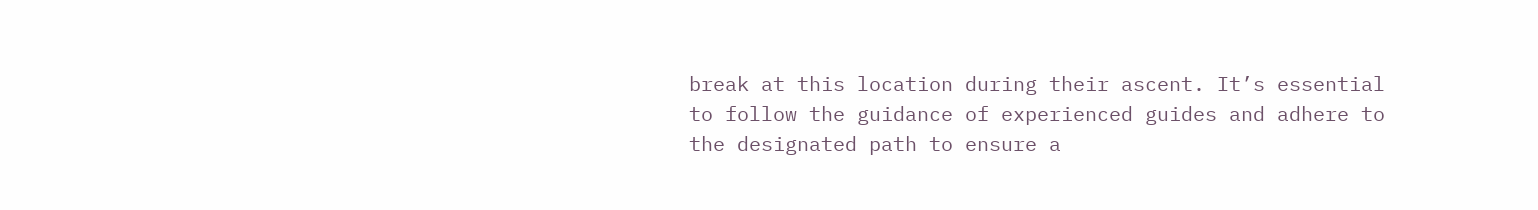break at this location during their ascent. It’s essential to follow the guidance of experienced guides and adhere to the designated path to ensure a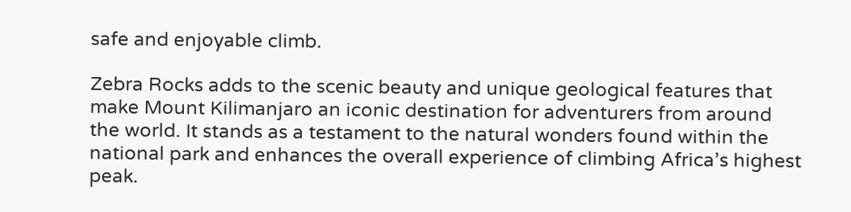safe and enjoyable climb.

Zebra Rocks adds to the scenic beauty and unique geological features that make Mount Kilimanjaro an iconic destination for adventurers from around the world. It stands as a testament to the natural wonders found within the national park and enhances the overall experience of climbing Africa’s highest peak.